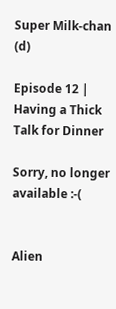Super Milk-chan (d)

Episode 12 | Having a Thick Talk for Dinner

Sorry, no longer available :-(


Alien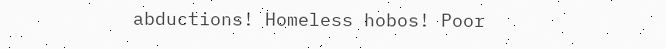abductions! Homeless hobos! Poor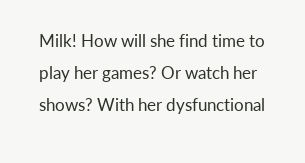Milk! How will she find time to play her games? Or watch her shows? With her dysfunctional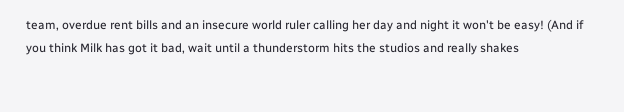team, overdue rent bills and an insecure world ruler calling her day and night it won't be easy! (And if you think Milk has got it bad, wait until a thunderstorm hits the studios and really shakes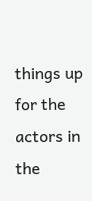things up for the actors in the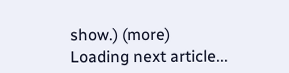show.) (more)
Loading next article...